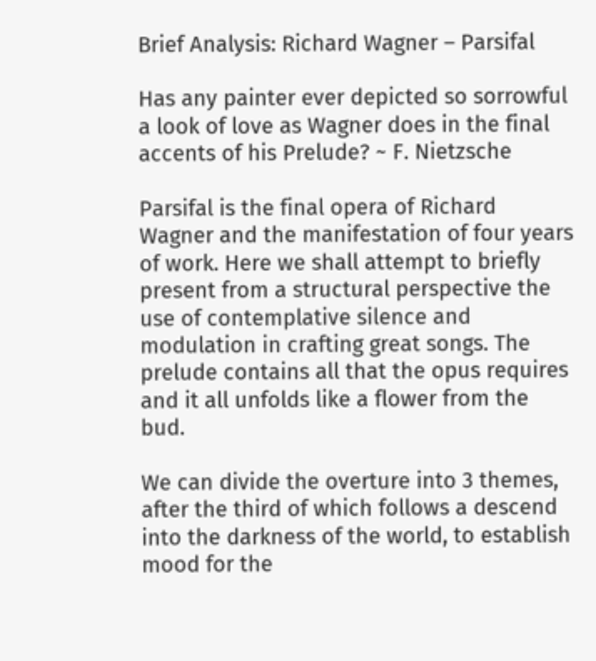Brief Analysis: Richard Wagner – Parsifal

Has any painter ever depicted so sorrowful a look of love as Wagner does in the final accents of his Prelude? ~ F. Nietzsche

Parsifal is the final opera of Richard Wagner and the manifestation of four years of work. Here we shall attempt to briefly present from a structural perspective the use of contemplative silence and modulation in crafting great songs. The prelude contains all that the opus requires and it all unfolds like a flower from the bud.

We can divide the overture into 3 themes, after the third of which follows a descend into the darkness of the world, to establish mood for the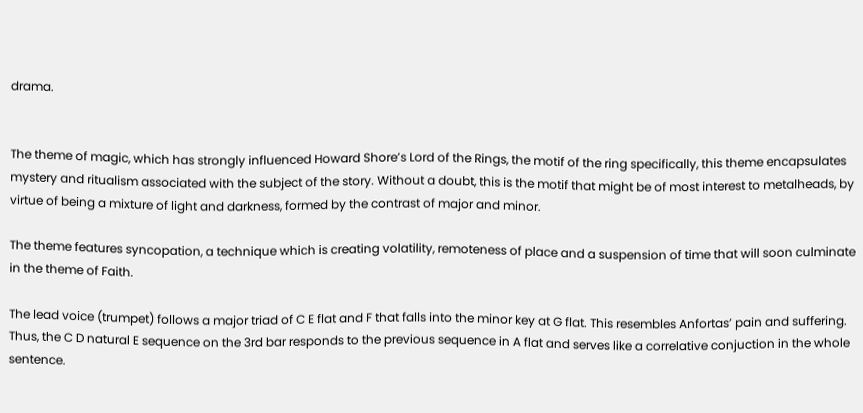drama.


The theme of magic, which has strongly influenced Howard Shore’s Lord of the Rings, the motif of the ring specifically, this theme encapsulates mystery and ritualism associated with the subject of the story. Without a doubt, this is the motif that might be of most interest to metalheads, by virtue of being a mixture of light and darkness, formed by the contrast of major and minor.

The theme features syncopation, a technique which is creating volatility, remoteness of place and a suspension of time that will soon culminate in the theme of Faith.

The lead voice (trumpet) follows a major triad of C E flat and F that falls into the minor key at G flat. This resembles Anfortas’ pain and suffering. Thus, the C D natural E sequence on the 3rd bar responds to the previous sequence in A flat and serves like a correlative conjuction in the whole sentence.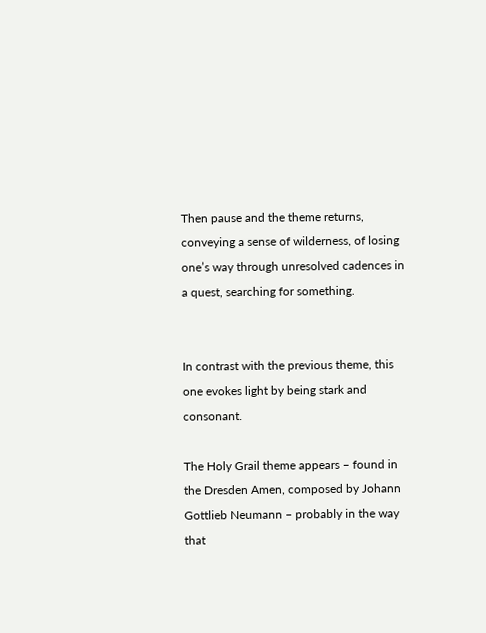Then pause and the theme returns, conveying a sense of wilderness, of losing one’s way through unresolved cadences in a quest, searching for something.


In contrast with the previous theme, this one evokes light by being stark and consonant.

The Holy Grail theme appears – found in the Dresden Amen, composed by Johann Gottlieb Neumann – probably in the way that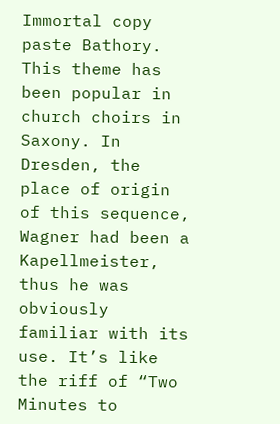Immortal copy paste Bathory. This theme has been popular in church choirs in Saxony. In Dresden, the place of origin of this sequence, Wagner had been a Kapellmeister, thus he was obviously familiar with its use. It’s like the riff of “Two Minutes to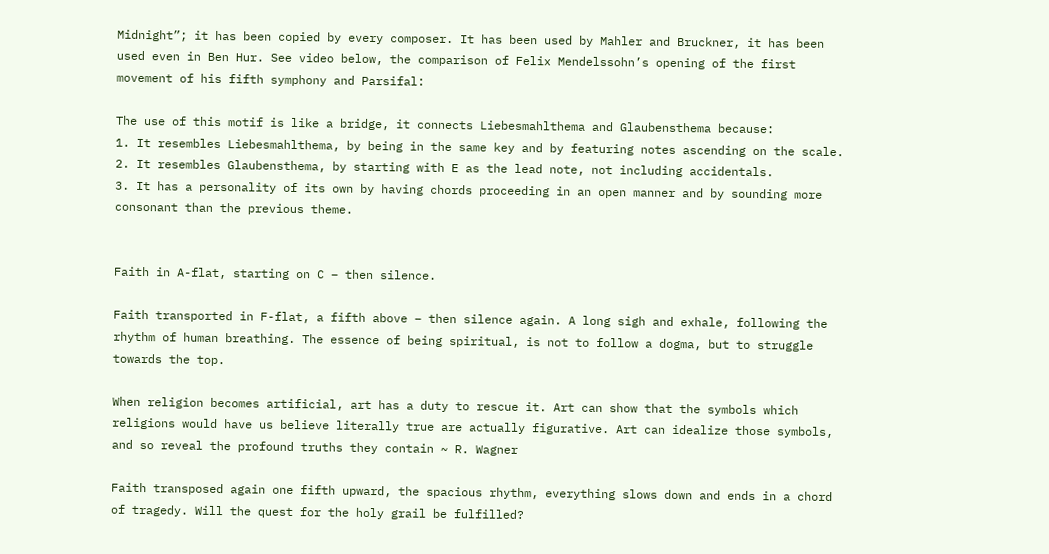Midnight”; it has been copied by every composer. It has been used by Mahler and Bruckner, it has been used even in Ben Hur. See video below, the comparison of Felix Mendelssohn’s opening of the first movement of his fifth symphony and Parsifal:

The use of this motif is like a bridge, it connects Liebesmahlthema and Glaubensthema because:
1. It resembles Liebesmahlthema, by being in the same key and by featuring notes ascending on the scale.
2. It resembles Glaubensthema, by starting with E as the lead note, not including accidentals.
3. It has a personality of its own by having chords proceeding in an open manner and by sounding more consonant than the previous theme.


Faith in A-flat, starting on C – then silence.

Faith transported in F-flat, a fifth above – then silence again. A long sigh and exhale, following the rhythm of human breathing. The essence of being spiritual, is not to follow a dogma, but to struggle towards the top.

When religion becomes artificial, art has a duty to rescue it. Art can show that the symbols which religions would have us believe literally true are actually figurative. Art can idealize those symbols, and so reveal the profound truths they contain ~ R. Wagner

Faith transposed again one fifth upward, the spacious rhythm, everything slows down and ends in a chord of tragedy. Will the quest for the holy grail be fulfilled?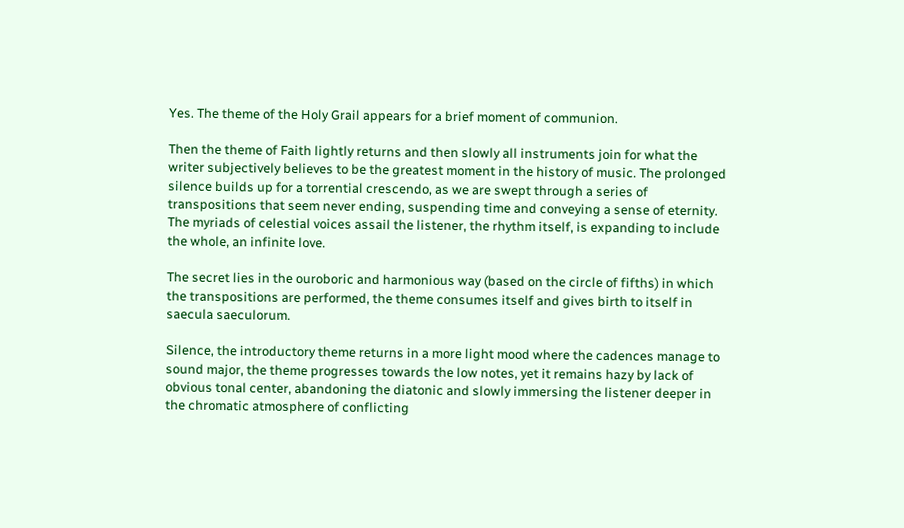Yes. The theme of the Holy Grail appears for a brief moment of communion.

Then the theme of Faith lightly returns and then slowly all instruments join for what the writer subjectively believes to be the greatest moment in the history of music. The prolonged silence builds up for a torrential crescendo, as we are swept through a series of transpositions that seem never ending, suspending time and conveying a sense of eternity. The myriads of celestial voices assail the listener, the rhythm itself, is expanding to include the whole, an infinite love.

The secret lies in the ouroboric and harmonious way (based on the circle of fifths) in which the transpositions are performed, the theme consumes itself and gives birth to itself in saecula saeculorum.

Silence, the introductory theme returns in a more light mood where the cadences manage to sound major, the theme progresses towards the low notes, yet it remains hazy by lack of obvious tonal center, abandoning the diatonic and slowly immersing the listener deeper in the chromatic atmosphere of conflicting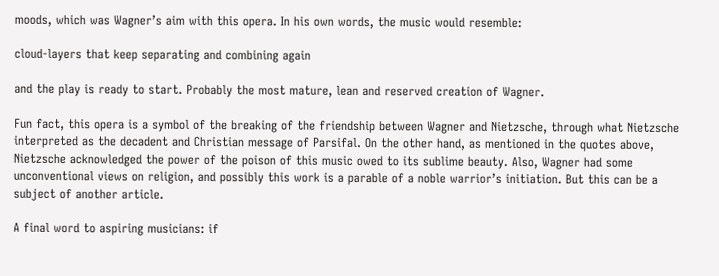moods, which was Wagner’s aim with this opera. In his own words, the music would resemble:

cloud-layers that keep separating and combining again

and the play is ready to start. Probably the most mature, lean and reserved creation of Wagner.

Fun fact, this opera is a symbol of the breaking of the friendship between Wagner and Nietzsche, through what Nietzsche interpreted as the decadent and Christian message of Parsifal. On the other hand, as mentioned in the quotes above, Nietzsche acknowledged the power of the poison of this music owed to its sublime beauty. Also, Wagner had some unconventional views on religion, and possibly this work is a parable of a noble warrior’s initiation. But this can be a subject of another article.

A final word to aspiring musicians: if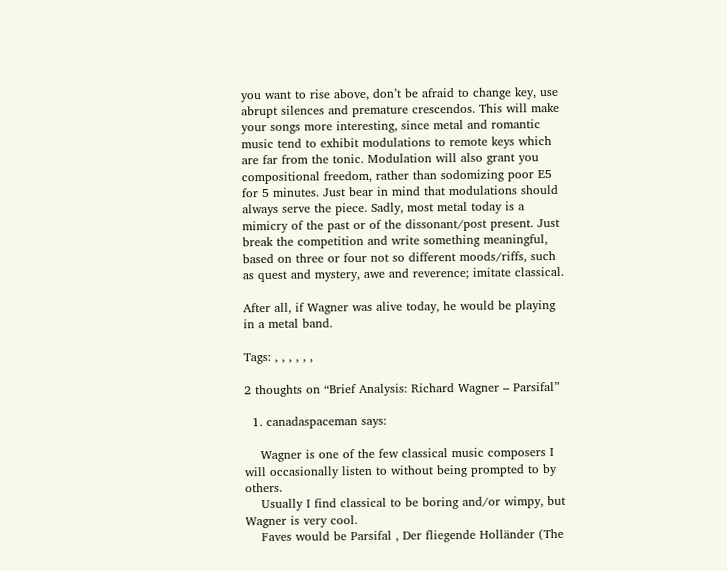you want to rise above, don’t be afraid to change key, use abrupt silences and premature crescendos. This will make your songs more interesting, since metal and romantic music tend to exhibit modulations to remote keys which are far from the tonic. Modulation will also grant you compositional freedom, rather than sodomizing poor E5 for 5 minutes. Just bear in mind that modulations should always serve the piece. Sadly, most metal today is a mimicry of the past or of the dissonant/post present. Just break the competition and write something meaningful, based on three or four not so different moods/riffs, such as quest and mystery, awe and reverence; imitate classical.

After all, if Wagner was alive today, he would be playing in a metal band.

Tags: , , , , , ,

2 thoughts on “Brief Analysis: Richard Wagner – Parsifal”

  1. canadaspaceman says:

    Wagner is one of the few classical music composers I will occasionally listen to without being prompted to by others.
    Usually I find classical to be boring and/or wimpy, but Wagner is very cool.
    Faves would be Parsifal , Der fliegende Holländer (The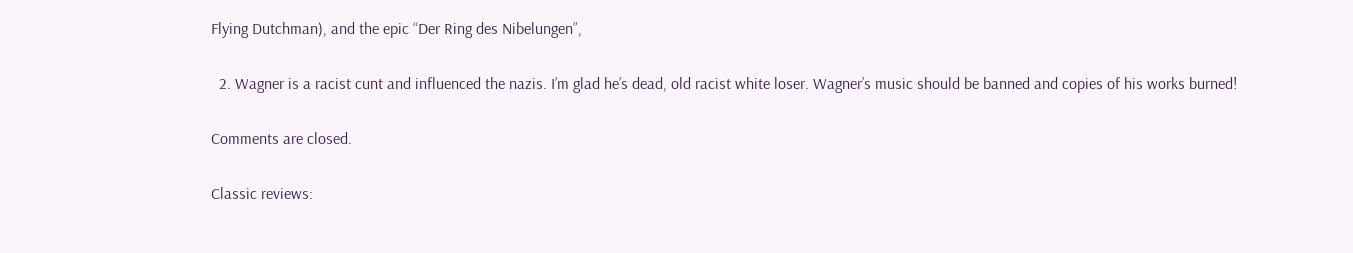Flying Dutchman), and the epic “Der Ring des Nibelungen”,

  2. Wagner is a racist cunt and influenced the nazis. I’m glad he’s dead, old racist white loser. Wagner’s music should be banned and copies of his works burned!

Comments are closed.

Classic reviews: